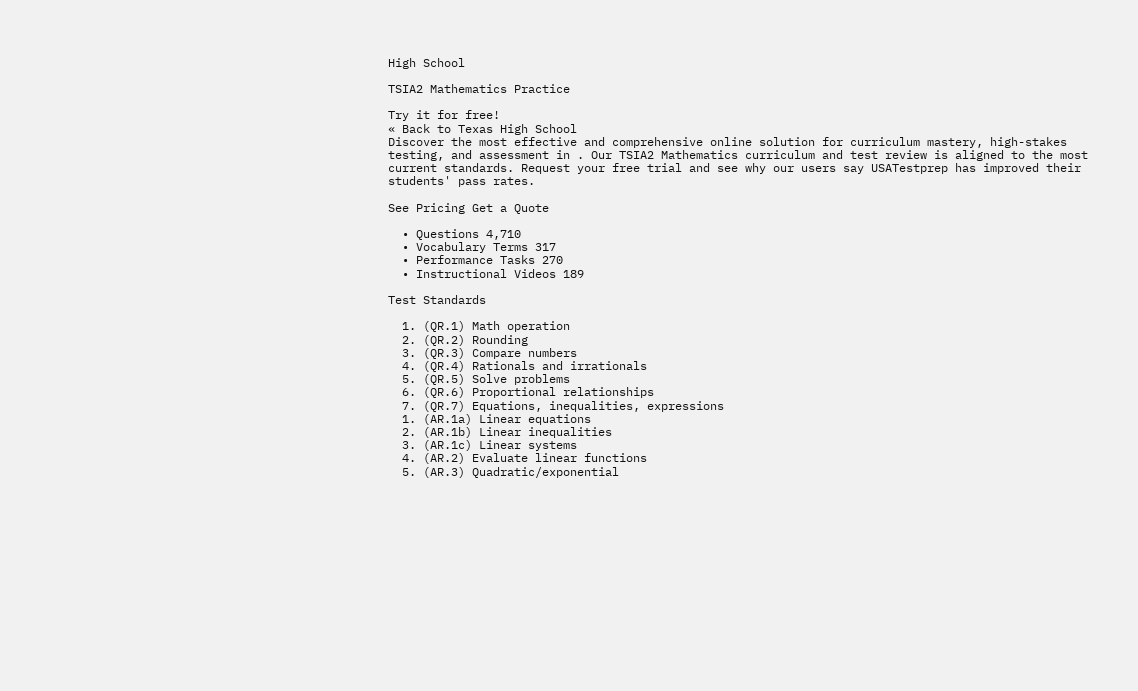High School

TSIA2 Mathematics Practice

Try it for free!
« Back to Texas High School
Discover the most effective and comprehensive online solution for curriculum mastery, high-stakes testing, and assessment in . Our TSIA2 Mathematics curriculum and test review is aligned to the most current standards. Request your free trial and see why our users say USATestprep has improved their students' pass rates.

See Pricing Get a Quote

  • Questions 4,710
  • Vocabulary Terms 317
  • Performance Tasks 270
  • Instructional Videos 189

Test Standards

  1. (QR.1) Math operation
  2. (QR.2) Rounding
  3. (QR.3) Compare numbers
  4. (QR.4) Rationals and irrationals
  5. (QR.5) Solve problems
  6. (QR.6) Proportional relationships
  7. (QR.7) Equations, inequalities, expressions
  1. (AR.1a) Linear equations
  2. (AR.1b) Linear inequalities
  3. (AR.1c) Linear systems
  4. (AR.2) Evaluate linear functions
  5. (AR.3) Quadratic/exponential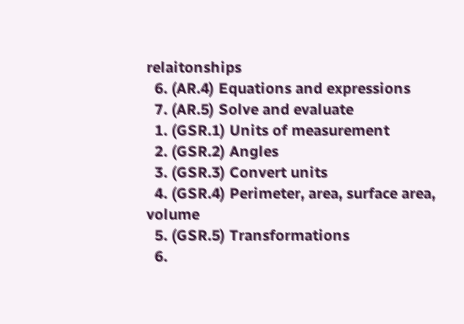relaitonships
  6. (AR.4) Equations and expressions
  7. (AR.5) Solve and evaluate
  1. (GSR.1) Units of measurement
  2. (GSR.2) Angles
  3. (GSR.3) Convert units
  4. (GSR.4) Perimeter, area, surface area, volume
  5. (GSR.5) Transformations
  6.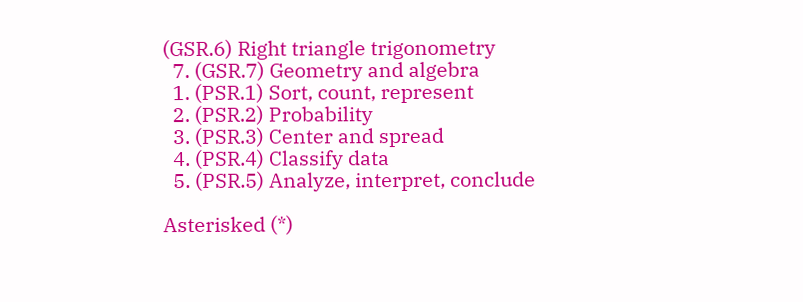(GSR.6) Right triangle trigonometry
  7. (GSR.7) Geometry and algebra
  1. (PSR.1) Sort, count, represent
  2. (PSR.2) Probability
  3. (PSR.3) Center and spread
  4. (PSR.4) Classify data
  5. (PSR.5) Analyze, interpret, conclude

Asterisked (*)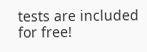tests are included for free!